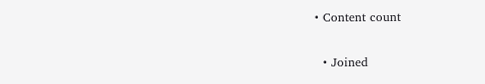• Content count

  • Joined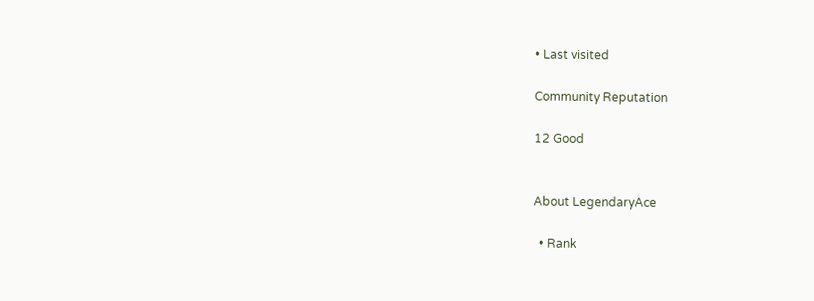• Last visited

Community Reputation

12 Good


About LegendaryAce

  • Rank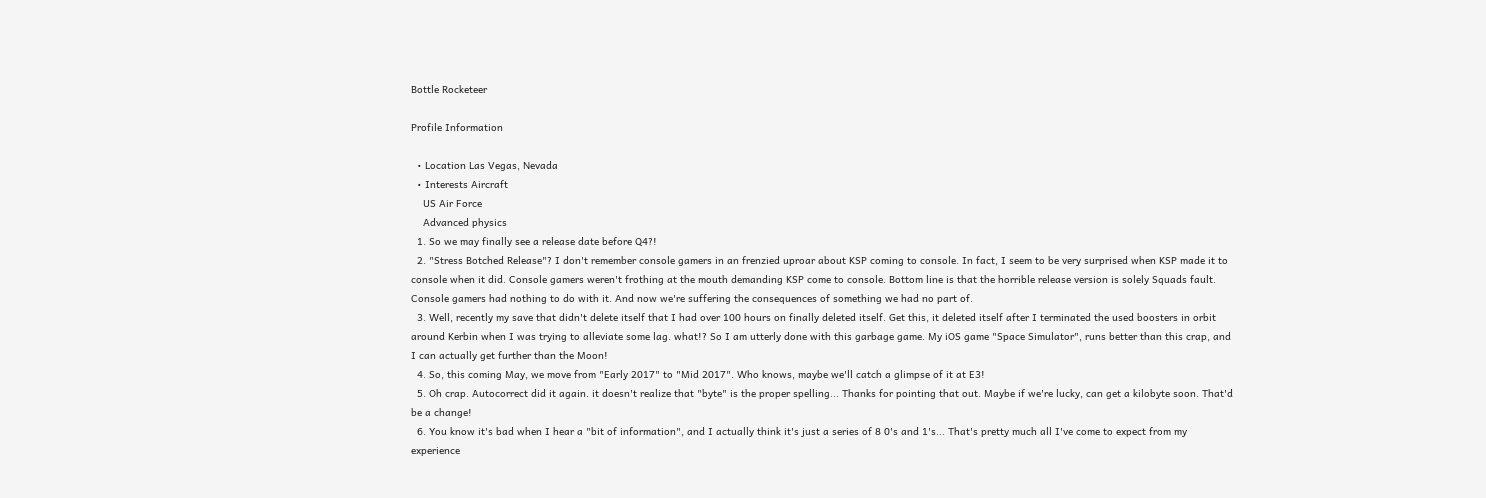Bottle Rocketeer

Profile Information

  • Location Las Vegas, Nevada
  • Interests Aircraft
    US Air Force
    Advanced physics
  1. So we may finally see a release date before Q4?!
  2. "Stress Botched Release"? I don't remember console gamers in an frenzied uproar about KSP coming to console. In fact, I seem to be very surprised when KSP made it to console when it did. Console gamers weren't frothing at the mouth demanding KSP come to console. Bottom line is that the horrible release version is solely Squads fault. Console gamers had nothing to do with it. And now we're suffering the consequences of something we had no part of.
  3. Well, recently my save that didn't delete itself that I had over 100 hours on finally deleted itself. Get this, it deleted itself after I terminated the used boosters in orbit around Kerbin when I was trying to alleviate some lag. what!? So I am utterly done with this garbage game. My iOS game "Space Simulator", runs better than this crap, and I can actually get further than the Moon!
  4. So, this coming May, we move from "Early 2017" to "Mid 2017". Who knows, maybe we'll catch a glimpse of it at E3!
  5. Oh crap. Autocorrect did it again. it doesn't realize that "byte" is the proper spelling... Thanks for pointing that out. Maybe if we're lucky, can get a kilobyte soon. That'd be a change!
  6. You know it's bad when I hear a "bit of information", and I actually think it's just a series of 8 0's and 1's... That's pretty much all I've come to expect from my experience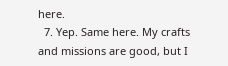here.
  7. Yep. Same here. My crafts and missions are good, but I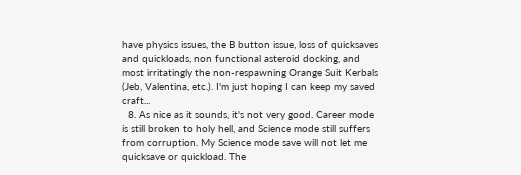have physics issues, the B button issue, loss of quicksaves and quickloads, non functional asteroid docking, and most irritatingly the non-respawning Orange Suit Kerbals (Jeb, Valentina, etc.). I'm just hoping I can keep my saved craft...
  8. As nice as it sounds, it's not very good. Career mode is still broken to holy hell, and Science mode still suffers from corruption. My Science mode save will not let me quicksave or quickload. The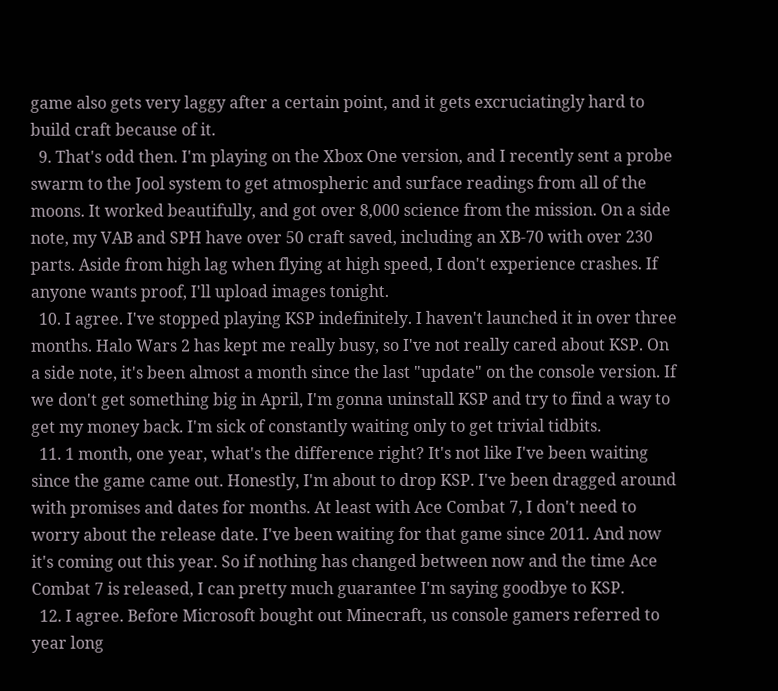game also gets very laggy after a certain point, and it gets excruciatingly hard to build craft because of it.
  9. That's odd then. I'm playing on the Xbox One version, and I recently sent a probe swarm to the Jool system to get atmospheric and surface readings from all of the moons. It worked beautifully, and got over 8,000 science from the mission. On a side note, my VAB and SPH have over 50 craft saved, including an XB-70 with over 230 parts. Aside from high lag when flying at high speed, I don't experience crashes. If anyone wants proof, I'll upload images tonight.
  10. I agree. I've stopped playing KSP indefinitely. I haven't launched it in over three months. Halo Wars 2 has kept me really busy, so I've not really cared about KSP. On a side note, it's been almost a month since the last "update" on the console version. If we don't get something big in April, I'm gonna uninstall KSP and try to find a way to get my money back. I'm sick of constantly waiting only to get trivial tidbits.
  11. 1 month, one year, what's the difference right? It's not like I've been waiting since the game came out. Honestly, I'm about to drop KSP. I've been dragged around with promises and dates for months. At least with Ace Combat 7, I don't need to worry about the release date. I've been waiting for that game since 2011. And now it's coming out this year. So if nothing has changed between now and the time Ace Combat 7 is released, I can pretty much guarantee I'm saying goodbye to KSP.
  12. I agree. Before Microsoft bought out Minecraft, us console gamers referred to year long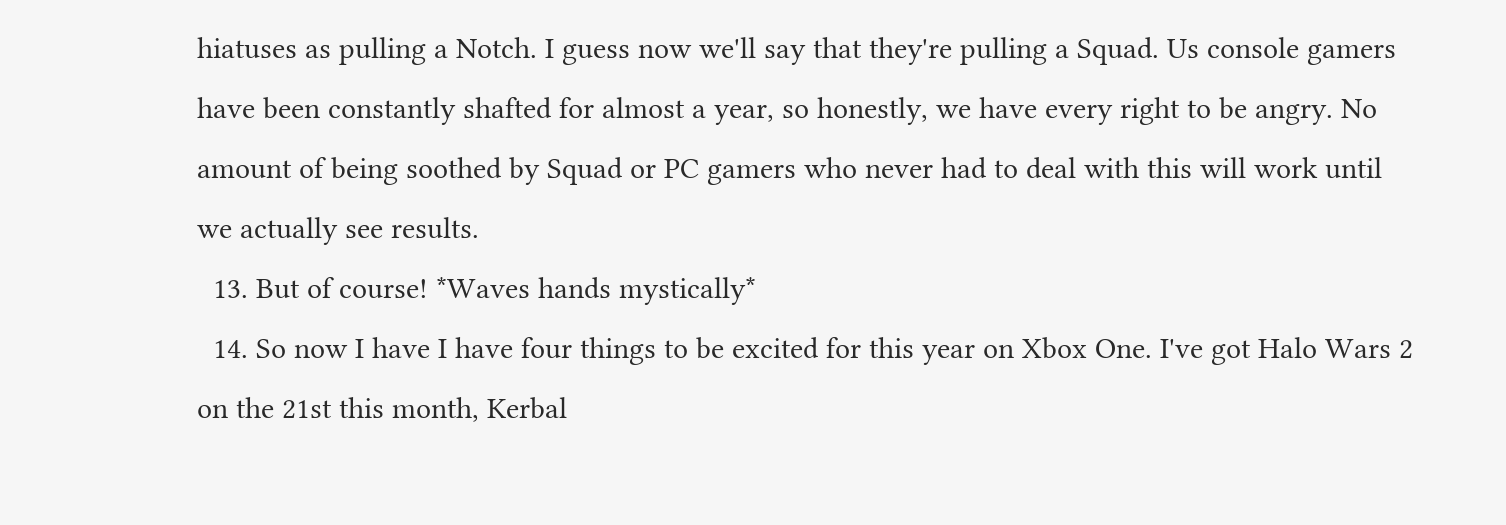hiatuses as pulling a Notch. I guess now we'll say that they're pulling a Squad. Us console gamers have been constantly shafted for almost a year, so honestly, we have every right to be angry. No amount of being soothed by Squad or PC gamers who never had to deal with this will work until we actually see results.
  13. But of course! *Waves hands mystically*
  14. So now I have I have four things to be excited for this year on Xbox One. I've got Halo Wars 2 on the 21st this month, Kerbal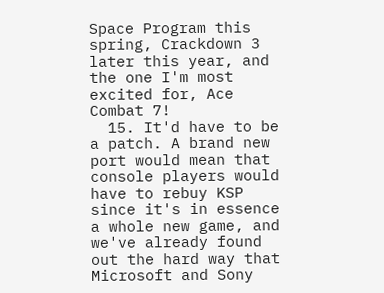Space Program this spring, Crackdown 3 later this year, and the one I'm most excited for, Ace Combat 7!
  15. It'd have to be a patch. A brand new port would mean that console players would have to rebuy KSP since it's in essence a whole new game, and we've already found out the hard way that Microsoft and Sony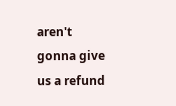aren't gonna give us a refund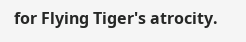for Flying Tiger's atrocity.